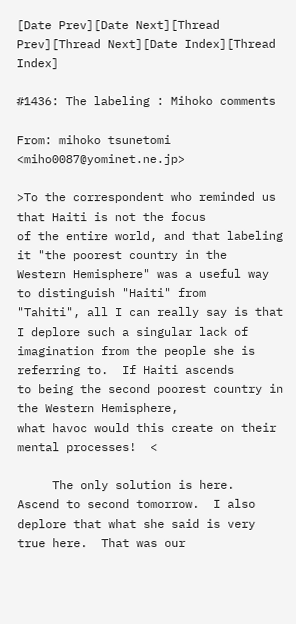[Date Prev][Date Next][Thread Prev][Thread Next][Date Index][Thread Index]

#1436: The labeling : Mihoko comments

From: mihoko tsunetomi <miho0087@yominet.ne.jp>

>To the correspondent who reminded us that Haiti is not the focus
of the entire world, and that labeling it "the poorest country in the
Western Hemisphere" was a useful way to distinguish "Haiti" from
"Tahiti", all I can really say is that I deplore such a singular lack of
imagination from the people she is referring to.  If Haiti ascends
to being the second poorest country in the Western Hemisphere,
what havoc would this create on their mental processes!  <

     The only solution is here.  Ascend to second tomorrow.  I also
deplore that what she said is very true here.  That was our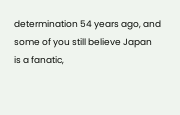determination 54 years ago, and some of you still believe Japan
is a fanatic,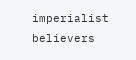imperialist believers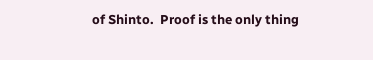of Shinto.  Proof is the only thing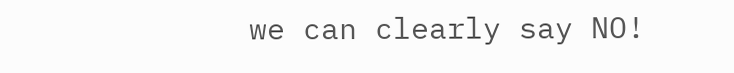we can clearly say NO!